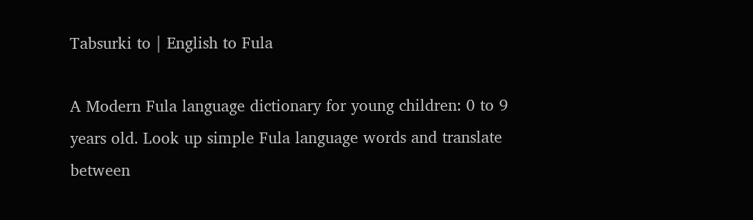Tabsurki to | English to Fula

A Modern Fula language dictionary for young children: 0 to 9 years old. Look up simple Fula language words and translate between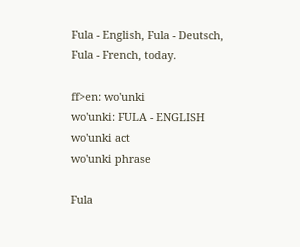Fula - English, Fula - Deutsch, Fula - French, today.

ff>en: wo'unki
wo'unki: FULA - ENGLISH
wo'unki act
wo'unki phrase

Fula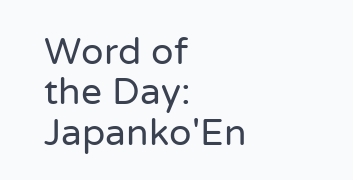Word of the Day: Japanko'En